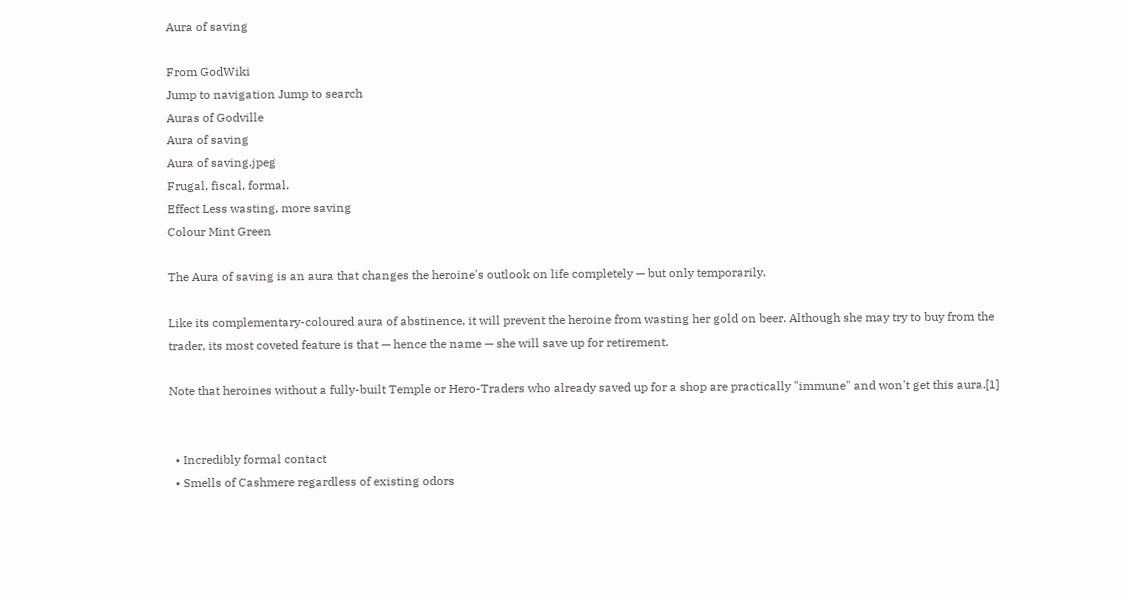Aura of saving

From GodWiki
Jump to navigation Jump to search
Auras of Godville
Aura of saving
Aura of saving.jpeg
Frugal, fiscal, formal.
Effect Less wasting, more saving
Colour Mint Green

The Aura of saving is an aura that changes the heroine's outlook on life completely — but only temporarily.

Like its complementary-coloured aura of abstinence, it will prevent the heroine from wasting her gold on beer. Although she may try to buy from the trader, its most coveted feature is that — hence the name — she will save up for retirement.

Note that heroines without a fully-built Temple or Hero-Traders who already saved up for a shop are practically "immune" and won't get this aura.[1]


  • Incredibly formal contact
  • Smells of Cashmere regardless of existing odors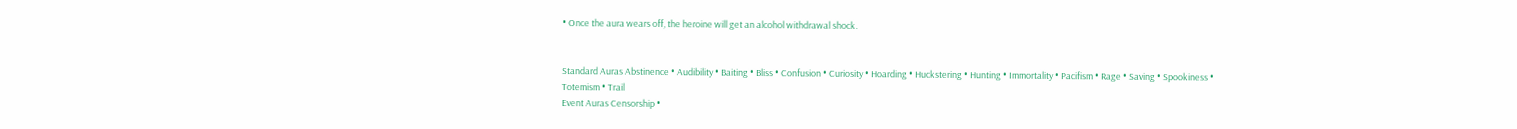• Once the aura wears off, the heroine will get an alcohol withdrawal shock.


Standard Auras Abstinence • Audibility • Baiting • Bliss • Confusion • Curiosity • Hoarding • Huckstering • Hunting • Immortality • Pacifism • Rage • Saving • Spookiness • Totemism • Trail
Event Auras Censorship •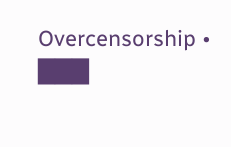Overcensorship • ███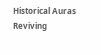Historical Auras Reviving